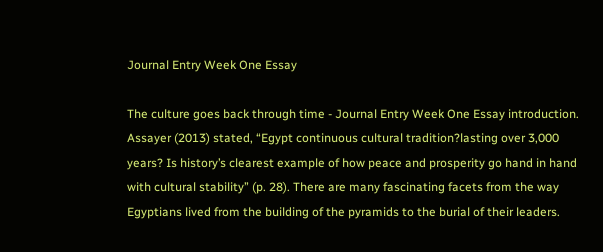Journal Entry Week One Essay

The culture goes back through time - Journal Entry Week One Essay introduction. Assayer (2013) stated, “Egypt continuous cultural tradition?lasting over 3,000 years? Is history’s clearest example of how peace and prosperity go hand in hand with cultural stability” (p. 28). There are many fascinating facets from the way Egyptians lived from the building of the pyramids to the burial of their leaders.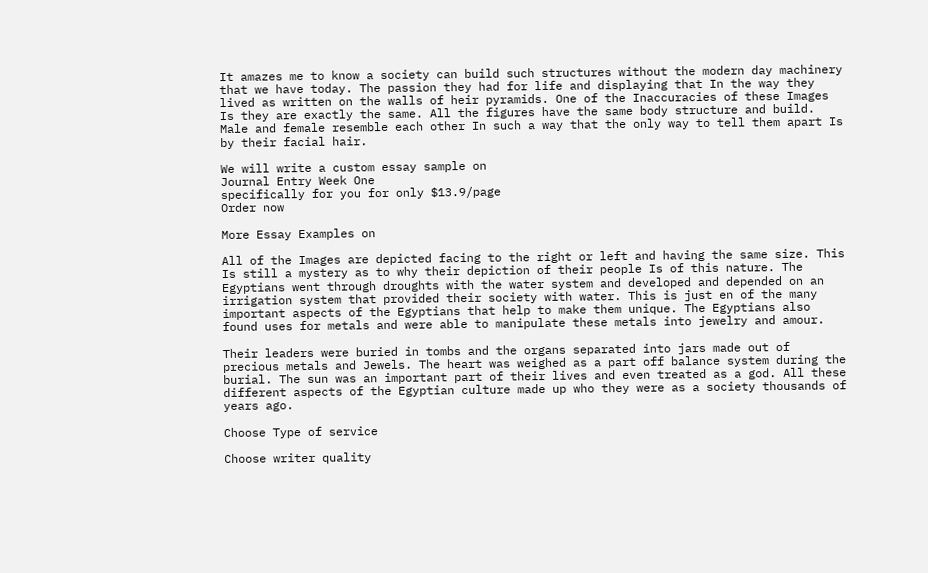It amazes me to know a society can build such structures without the modern day machinery that we have today. The passion they had for life and displaying that In the way they lived as written on the walls of heir pyramids. One of the Inaccuracies of these Images Is they are exactly the same. All the figures have the same body structure and build. Male and female resemble each other In such a way that the only way to tell them apart Is by their facial hair.

We will write a custom essay sample on
Journal Entry Week One
specifically for you for only $13.9/page
Order now

More Essay Examples on

All of the Images are depicted facing to the right or left and having the same size. This Is still a mystery as to why their depiction of their people Is of this nature. The Egyptians went through droughts with the water system and developed and depended on an irrigation system that provided their society with water. This is just en of the many important aspects of the Egyptians that help to make them unique. The Egyptians also found uses for metals and were able to manipulate these metals into jewelry and amour.

Their leaders were buried in tombs and the organs separated into jars made out of precious metals and Jewels. The heart was weighed as a part off balance system during the burial. The sun was an important part of their lives and even treated as a god. All these different aspects of the Egyptian culture made up who they were as a society thousands of years ago.

Choose Type of service

Choose writer quality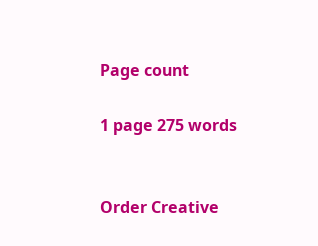Page count

1 page 275 words


Order Creative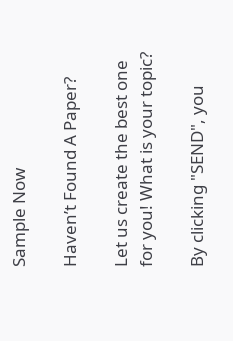Sample Now

Haven’t Found A Paper?

Let us create the best one for you! What is your topic?

By clicking "SEND", you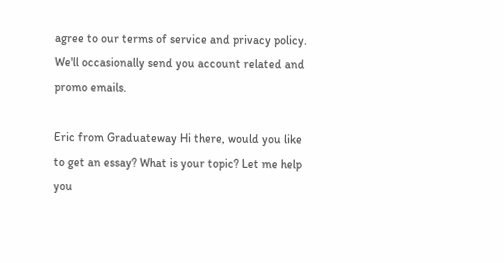agree to our terms of service and privacy policy. We'll occasionally send you account related and promo emails.

Eric from Graduateway Hi there, would you like to get an essay? What is your topic? Let me help you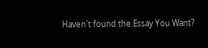Haven't found the Essay You Want?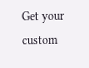Get your custom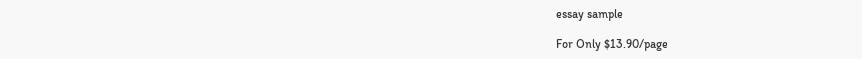essay sample

For Only $13.90/page